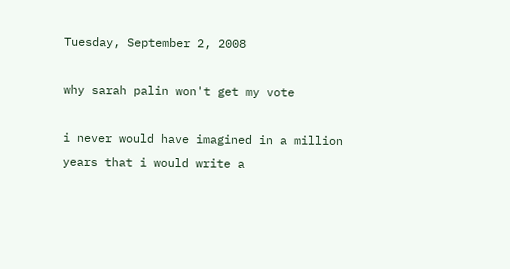Tuesday, September 2, 2008

why sarah palin won't get my vote

i never would have imagined in a million years that i would write a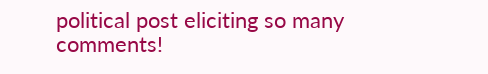political post eliciting so many comments!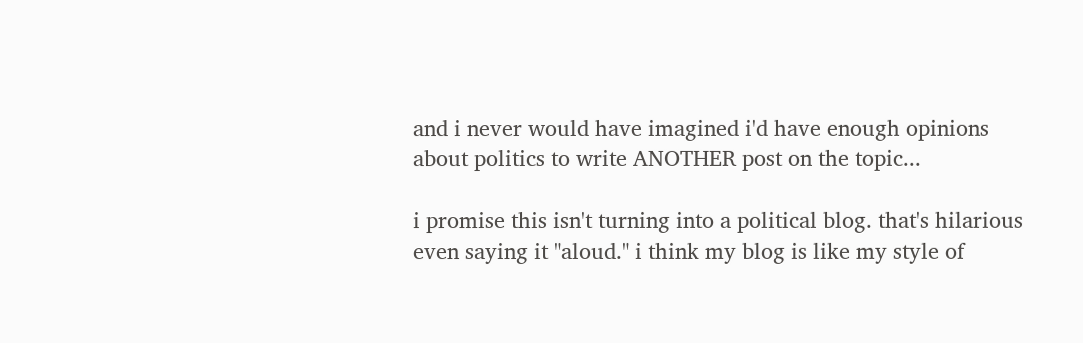and i never would have imagined i'd have enough opinions about politics to write ANOTHER post on the topic...

i promise this isn't turning into a political blog. that's hilarious even saying it "aloud." i think my blog is like my style of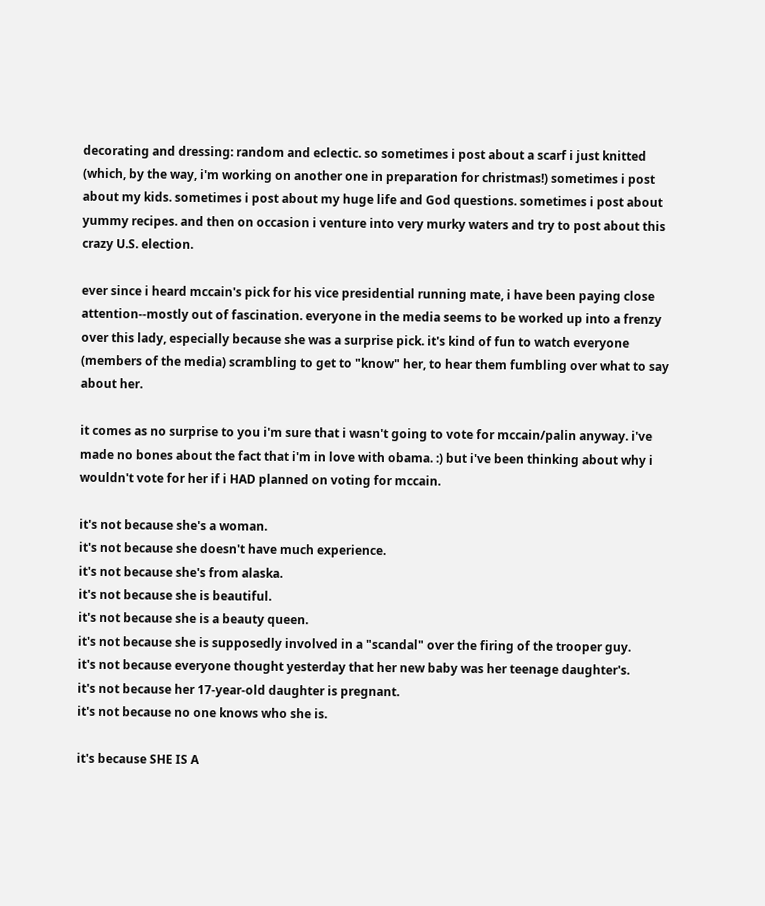decorating and dressing: random and eclectic. so sometimes i post about a scarf i just knitted (which, by the way, i'm working on another one in preparation for christmas!) sometimes i post about my kids. sometimes i post about my huge life and God questions. sometimes i post about yummy recipes. and then on occasion i venture into very murky waters and try to post about this crazy U.S. election.

ever since i heard mccain's pick for his vice presidential running mate, i have been paying close attention--mostly out of fascination. everyone in the media seems to be worked up into a frenzy over this lady, especially because she was a surprise pick. it's kind of fun to watch everyone (members of the media) scrambling to get to "know" her, to hear them fumbling over what to say about her.

it comes as no surprise to you i'm sure that i wasn't going to vote for mccain/palin anyway. i've made no bones about the fact that i'm in love with obama. :) but i've been thinking about why i wouldn't vote for her if i HAD planned on voting for mccain.

it's not because she's a woman.
it's not because she doesn't have much experience.
it's not because she's from alaska.
it's not because she is beautiful.
it's not because she is a beauty queen.
it's not because she is supposedly involved in a "scandal" over the firing of the trooper guy.
it's not because everyone thought yesterday that her new baby was her teenage daughter's.
it's not because her 17-year-old daughter is pregnant.
it's not because no one knows who she is.

it's because SHE IS A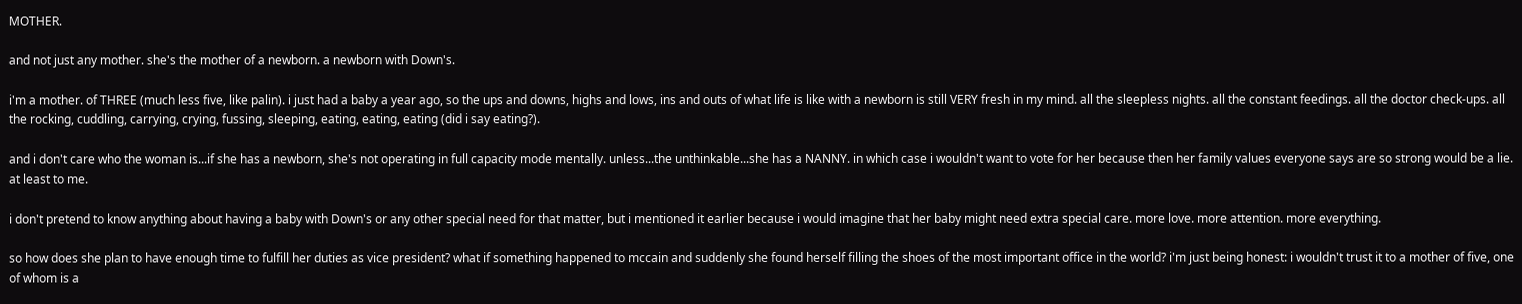MOTHER.

and not just any mother. she's the mother of a newborn. a newborn with Down's.

i'm a mother. of THREE (much less five, like palin). i just had a baby a year ago, so the ups and downs, highs and lows, ins and outs of what life is like with a newborn is still VERY fresh in my mind. all the sleepless nights. all the constant feedings. all the doctor check-ups. all the rocking, cuddling, carrying, crying, fussing, sleeping, eating, eating, eating (did i say eating?).

and i don't care who the woman is...if she has a newborn, she's not operating in full capacity mode mentally. unless...the unthinkable...she has a NANNY. in which case i wouldn't want to vote for her because then her family values everyone says are so strong would be a lie. at least to me.

i don't pretend to know anything about having a baby with Down's or any other special need for that matter, but i mentioned it earlier because i would imagine that her baby might need extra special care. more love. more attention. more everything.

so how does she plan to have enough time to fulfill her duties as vice president? what if something happened to mccain and suddenly she found herself filling the shoes of the most important office in the world? i'm just being honest: i wouldn't trust it to a mother of five, one of whom is a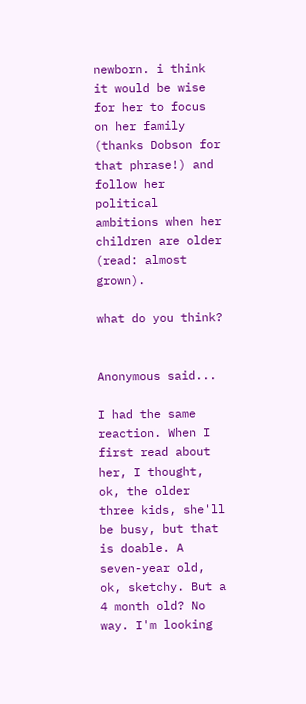newborn. i think it would be wise for her to focus on her family (thanks Dobson for that phrase!) and follow her political ambitions when her children are older (read: almost grown).

what do you think?


Anonymous said...

I had the same reaction. When I first read about her, I thought, ok, the older three kids, she'll be busy, but that is doable. A seven-year old, ok, sketchy. But a 4 month old? No way. I'm looking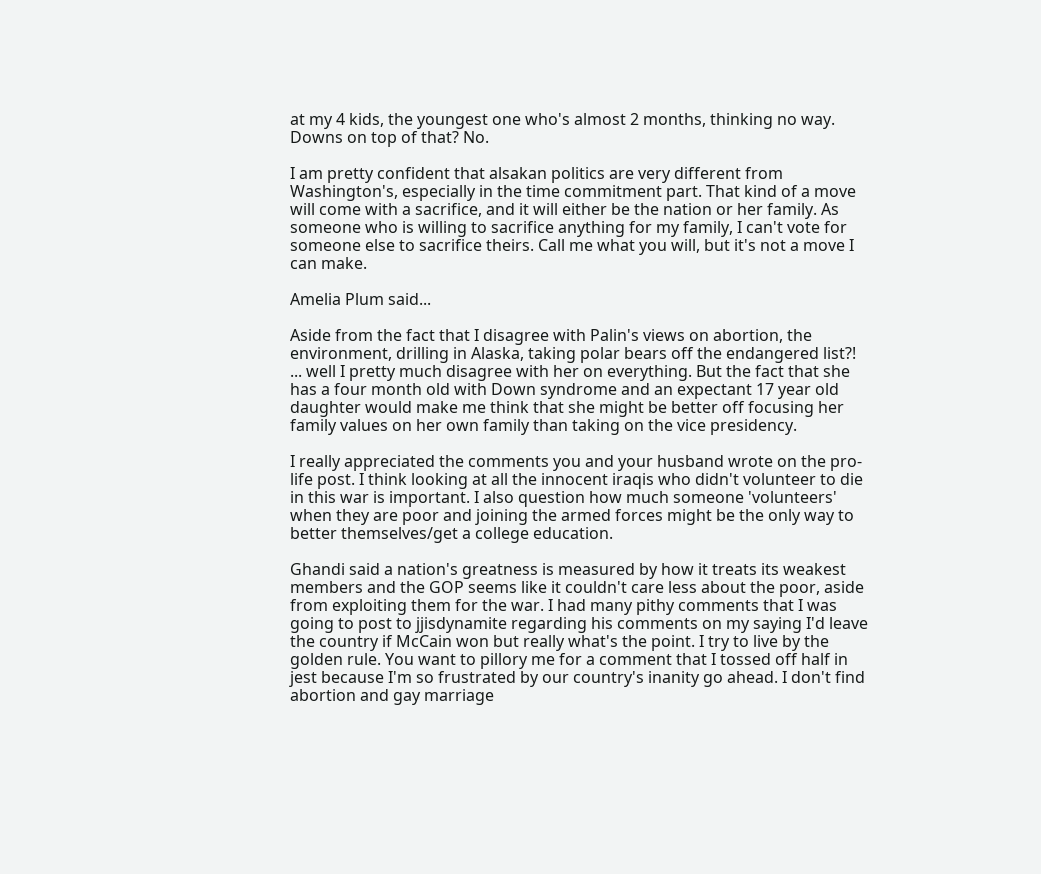at my 4 kids, the youngest one who's almost 2 months, thinking no way. Downs on top of that? No.

I am pretty confident that alsakan politics are very different from Washington's, especially in the time commitment part. That kind of a move will come with a sacrifice, and it will either be the nation or her family. As someone who is willing to sacrifice anything for my family, I can't vote for someone else to sacrifice theirs. Call me what you will, but it's not a move I can make.

Amelia Plum said...

Aside from the fact that I disagree with Palin's views on abortion, the environment, drilling in Alaska, taking polar bears off the endangered list?! ... well I pretty much disagree with her on everything. But the fact that she has a four month old with Down syndrome and an expectant 17 year old daughter would make me think that she might be better off focusing her family values on her own family than taking on the vice presidency.

I really appreciated the comments you and your husband wrote on the pro-life post. I think looking at all the innocent iraqis who didn't volunteer to die in this war is important. I also question how much someone 'volunteers' when they are poor and joining the armed forces might be the only way to better themselves/get a college education.

Ghandi said a nation's greatness is measured by how it treats its weakest members and the GOP seems like it couldn't care less about the poor, aside from exploiting them for the war. I had many pithy comments that I was going to post to jjisdynamite regarding his comments on my saying I'd leave the country if McCain won but really what's the point. I try to live by the golden rule. You want to pillory me for a comment that I tossed off half in jest because I'm so frustrated by our country's inanity go ahead. I don't find abortion and gay marriage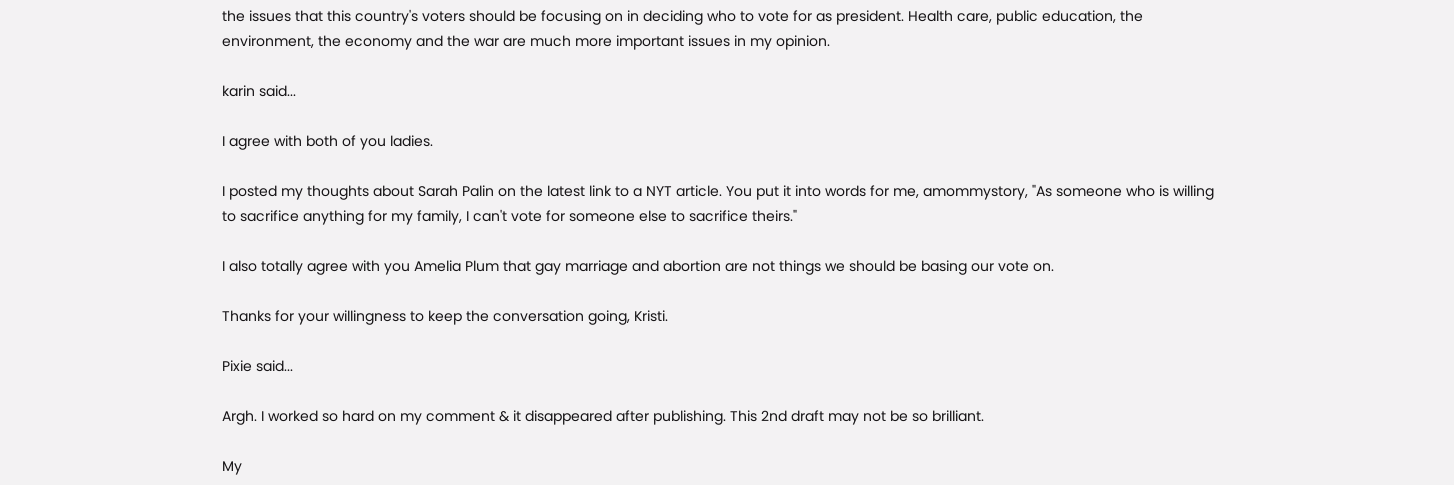the issues that this country's voters should be focusing on in deciding who to vote for as president. Health care, public education, the environment, the economy and the war are much more important issues in my opinion.

karin said...

I agree with both of you ladies.

I posted my thoughts about Sarah Palin on the latest link to a NYT article. You put it into words for me, amommystory, "As someone who is willing to sacrifice anything for my family, I can't vote for someone else to sacrifice theirs."

I also totally agree with you Amelia Plum that gay marriage and abortion are not things we should be basing our vote on.

Thanks for your willingness to keep the conversation going, Kristi.

Pixie said...

Argh. I worked so hard on my comment & it disappeared after publishing. This 2nd draft may not be so brilliant.

My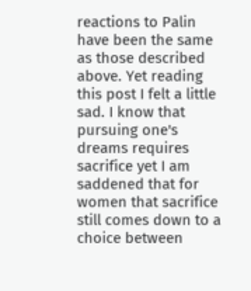reactions to Palin have been the same as those described above. Yet reading this post I felt a little sad. I know that pursuing one's dreams requires sacrifice yet I am saddened that for women that sacrifice still comes down to a choice between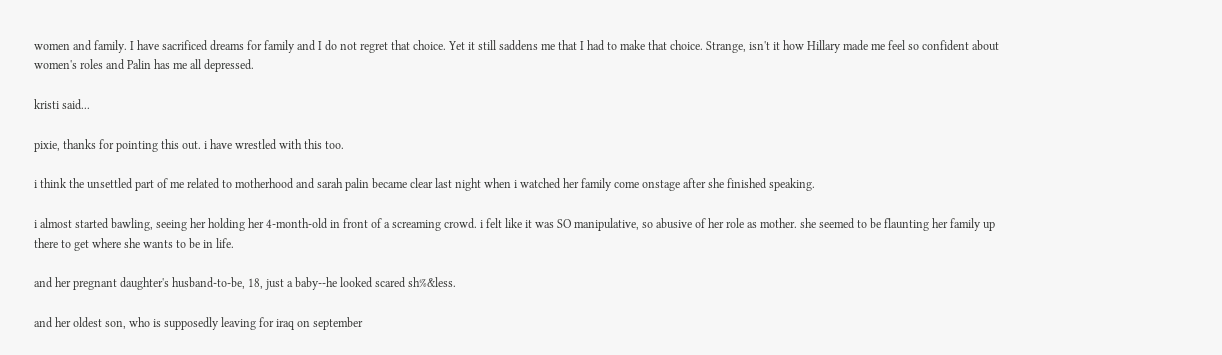women and family. I have sacrificed dreams for family and I do not regret that choice. Yet it still saddens me that I had to make that choice. Strange, isn't it how Hillary made me feel so confident about women's roles and Palin has me all depressed.

kristi said...

pixie, thanks for pointing this out. i have wrestled with this too.

i think the unsettled part of me related to motherhood and sarah palin became clear last night when i watched her family come onstage after she finished speaking.

i almost started bawling, seeing her holding her 4-month-old in front of a screaming crowd. i felt like it was SO manipulative, so abusive of her role as mother. she seemed to be flaunting her family up there to get where she wants to be in life.

and her pregnant daughter's husband-to-be, 18, just a baby--he looked scared sh%&less.

and her oldest son, who is supposedly leaving for iraq on september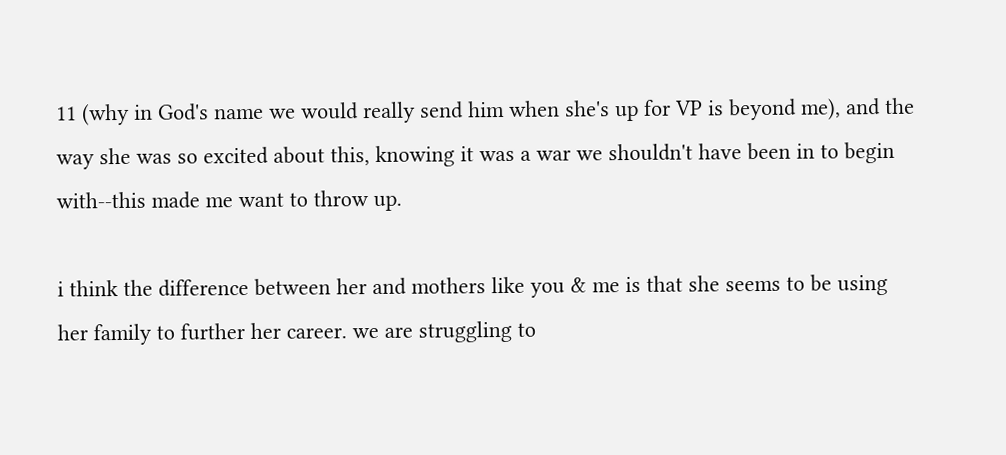11 (why in God's name we would really send him when she's up for VP is beyond me), and the way she was so excited about this, knowing it was a war we shouldn't have been in to begin with--this made me want to throw up.

i think the difference between her and mothers like you & me is that she seems to be using her family to further her career. we are struggling to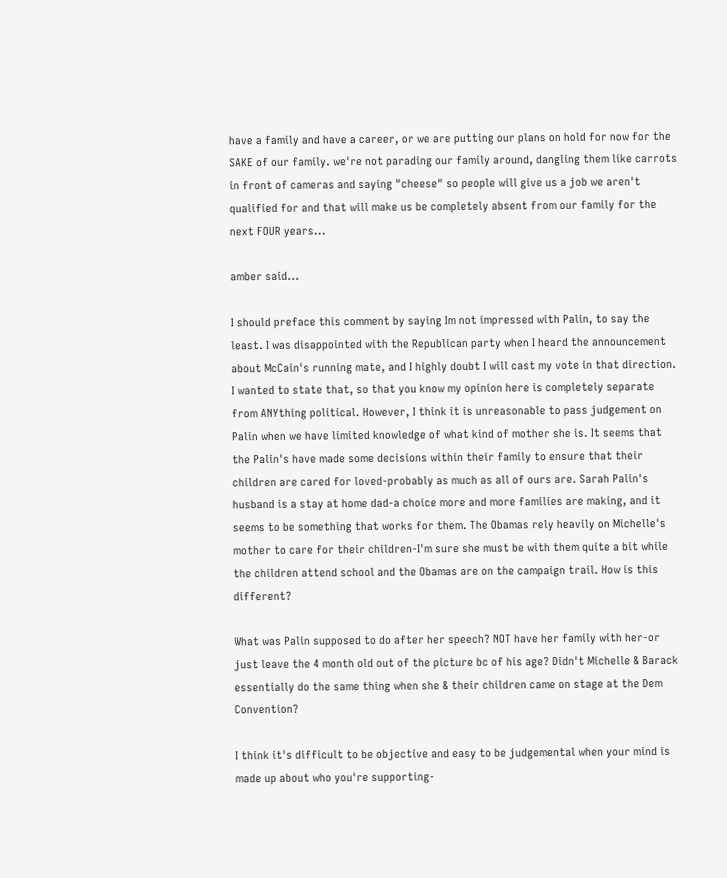have a family and have a career, or we are putting our plans on hold for now for the SAKE of our family. we're not parading our family around, dangling them like carrots in front of cameras and saying "cheese" so people will give us a job we aren't qualified for and that will make us be completely absent from our family for the next FOUR years...

amber said...

I should preface this comment by saying Im not impressed with Palin, to say the least. I was disappointed with the Republican party when I heard the announcement about McCain's running mate, and I highly doubt I will cast my vote in that direction. I wanted to state that, so that you know my opinion here is completely separate from ANYthing political. However, I think it is unreasonable to pass judgement on Palin when we have limited knowledge of what kind of mother she is. It seems that the Palin's have made some decisions within their family to ensure that their children are cared for loved-probably as much as all of ours are. Sarah Palin's husband is a stay at home dad-a choice more and more families are making, and it seems to be something that works for them. The Obamas rely heavily on Michelle's mother to care for their children-I'm sure she must be with them quite a bit while the children attend school and the Obamas are on the campaign trail. How is this different?

What was Palin supposed to do after her speech? NOT have her family with her-or just leave the 4 month old out of the picture bc of his age? Didn't Michelle & Barack essentially do the same thing when she & their children came on stage at the Dem Convention?

I think it's difficult to be objective and easy to be judgemental when your mind is made up about who you're supporting-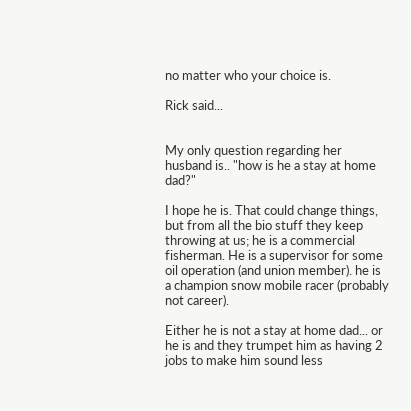no matter who your choice is.

Rick said...


My only question regarding her husband is.. "how is he a stay at home dad?"

I hope he is. That could change things, but from all the bio stuff they keep throwing at us; he is a commercial fisherman. He is a supervisor for some oil operation (and union member). he is a champion snow mobile racer (probably not career).

Either he is not a stay at home dad... or he is and they trumpet him as having 2 jobs to make him sound less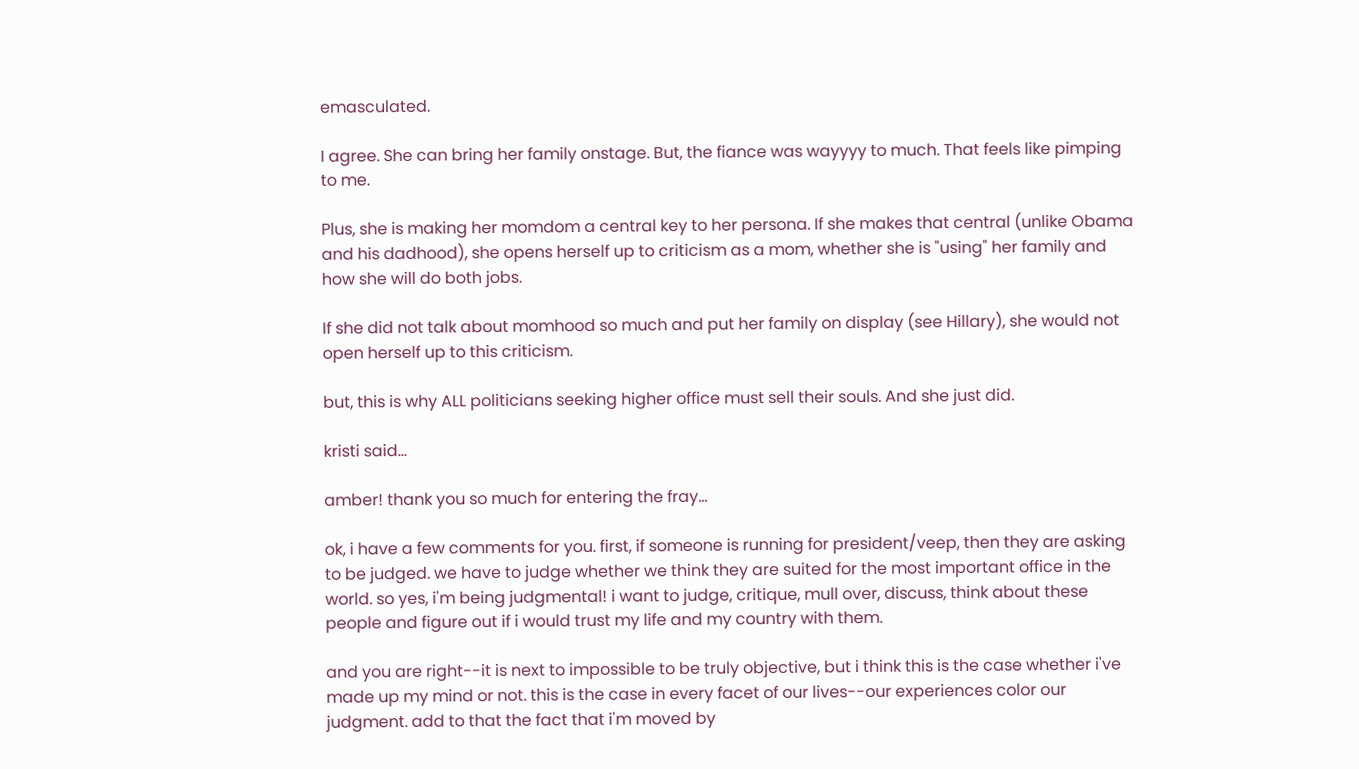emasculated.

I agree. She can bring her family onstage. But, the fiance was wayyyy to much. That feels like pimping to me.

Plus, she is making her momdom a central key to her persona. If she makes that central (unlike Obama and his dadhood), she opens herself up to criticism as a mom, whether she is "using" her family and how she will do both jobs.

If she did not talk about momhood so much and put her family on display (see Hillary), she would not open herself up to this criticism.

but, this is why ALL politicians seeking higher office must sell their souls. And she just did.

kristi said...

amber! thank you so much for entering the fray...

ok, i have a few comments for you. first, if someone is running for president/veep, then they are asking to be judged. we have to judge whether we think they are suited for the most important office in the world. so yes, i'm being judgmental! i want to judge, critique, mull over, discuss, think about these people and figure out if i would trust my life and my country with them.

and you are right--it is next to impossible to be truly objective, but i think this is the case whether i've made up my mind or not. this is the case in every facet of our lives--our experiences color our judgment. add to that the fact that i'm moved by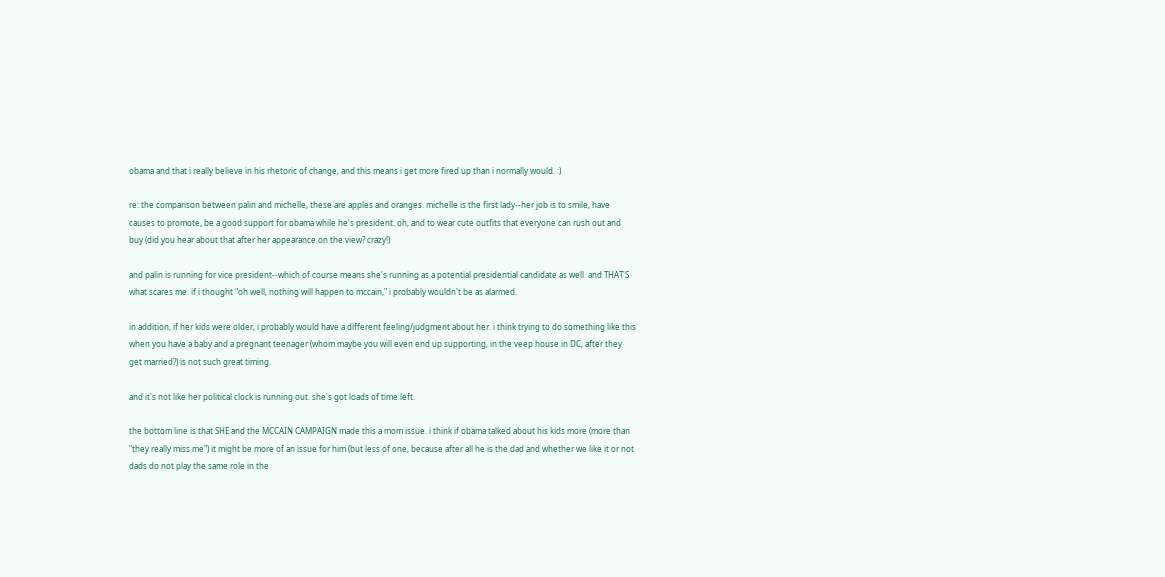obama and that i really believe in his rhetoric of change, and this means i get more fired up than i normally would. :)

re: the comparison between palin and michelle, these are apples and oranges. michelle is the first lady--her job is to smile, have causes to promote, be a good support for obama while he's president. oh, and to wear cute outfits that everyone can rush out and buy (did you hear about that after her appearance on the view? crazy!)

and palin is running for vice president--which of course means she's running as a potential presidential candidate as well. and THAT'S what scares me. if i thought "oh well, nothing will happen to mccain," i probably wouldn't be as alarmed.

in addition, if her kids were older, i probably would have a different feeling/judgment about her. i think trying to do something like this when you have a baby and a pregnant teenager (whom maybe you will even end up supporting, in the veep house in DC, after they get married?) is not such great timing.

and it's not like her political clock is running out. she's got loads of time left.

the bottom line is that SHE and the MCCAIN CAMPAIGN made this a mom issue. i think if obama talked about his kids more (more than "they really miss me") it might be more of an issue for him (but less of one, because after all he is the dad and whether we like it or not dads do not play the same role in the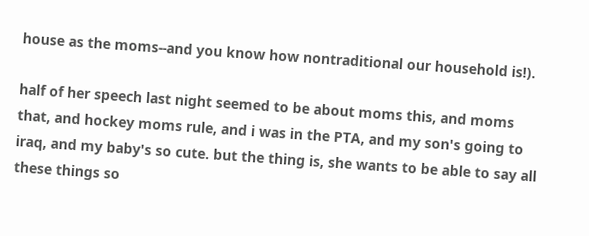house as the moms--and you know how nontraditional our household is!).

half of her speech last night seemed to be about moms this, and moms that, and hockey moms rule, and i was in the PTA, and my son's going to iraq, and my baby's so cute. but the thing is, she wants to be able to say all these things so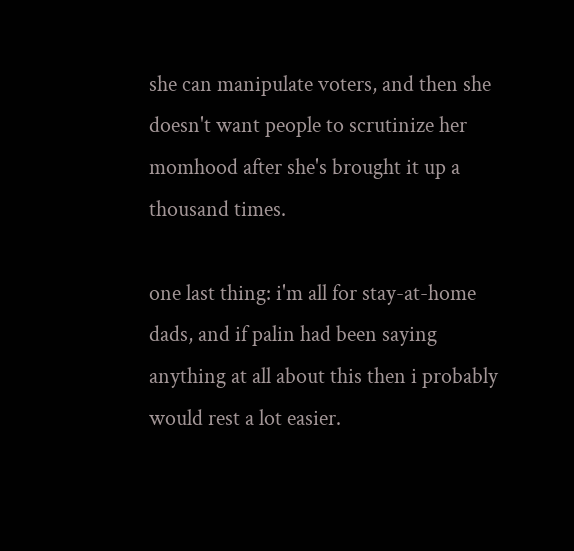she can manipulate voters, and then she doesn't want people to scrutinize her momhood after she's brought it up a thousand times.

one last thing: i'm all for stay-at-home dads, and if palin had been saying anything at all about this then i probably would rest a lot easier.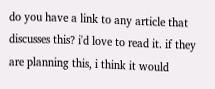do you have a link to any article that discusses this? i'd love to read it. if they are planning this, i think it would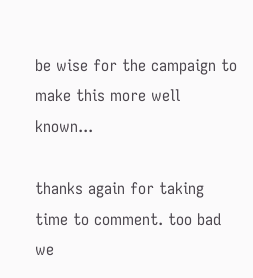be wise for the campaign to make this more well known...

thanks again for taking time to comment. too bad we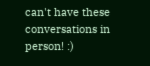can't have these conversations in person! :)